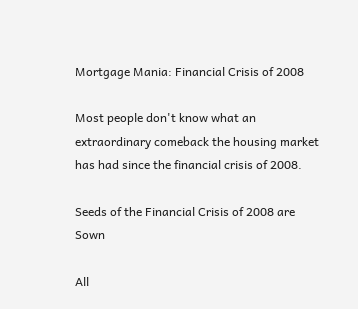Mortgage Mania: Financial Crisis of 2008

Most people don't know what an extraordinary comeback the housing market has had since the financial crisis of 2008.

Seeds of the Financial Crisis of 2008 are Sown

All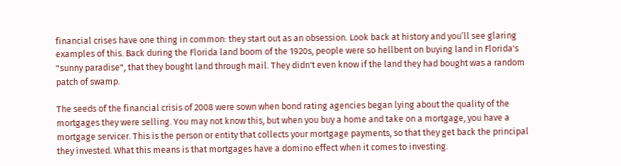financial crises have one thing in common: they start out as an obsession. Look back at history and you’ll see glaring examples of this. Back during the Florida land boom of the 1920s, people were so hellbent on buying land in Florida's "sunny paradise", that they bought land through mail. They didn't even know if the land they had bought was a random patch of swamp.

The seeds of the financial crisis of 2008 were sown when bond rating agencies began lying about the quality of the mortgages they were selling. You may not know this, but when you buy a home and take on a mortgage, you have a mortgage servicer. This is the person or entity that collects your mortgage payments, so that they get back the principal they invested. What this means is that mortgages have a domino effect when it comes to investing.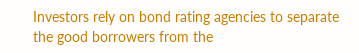Investors rely on bond rating agencies to separate the good borrowers from the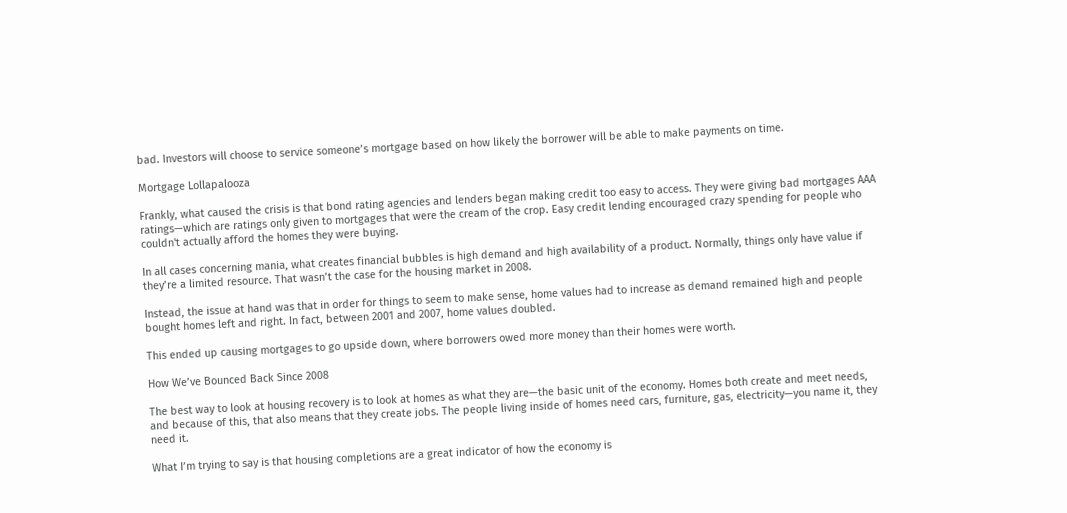bad. Investors will choose to service someone’s mortgage based on how likely the borrower will be able to make payments on time.

Mortgage Lollapalooza

Frankly, what caused the crisis is that bond rating agencies and lenders began making credit too easy to access. They were giving bad mortgages AAA ratings—which are ratings only given to mortgages that were the cream of the crop. Easy credit lending encouraged crazy spending for people who couldn't actually afford the homes they were buying.

In all cases concerning mania, what creates financial bubbles is high demand and high availability of a product. Normally, things only have value if they’re a limited resource. That wasn’t the case for the housing market in 2008.

Instead, the issue at hand was that in order for things to seem to make sense, home values had to increase as demand remained high and people bought homes left and right. In fact, between 2001 and 2007, home values doubled.

This ended up causing mortgages to go upside down, where borrowers owed more money than their homes were worth.

How We’ve Bounced Back Since 2008

The best way to look at housing recovery is to look at homes as what they are—the basic unit of the economy. Homes both create and meet needs, and because of this, that also means that they create jobs. The people living inside of homes need cars, furniture, gas, electricity—you name it, they need it.

What I’m trying to say is that housing completions are a great indicator of how the economy is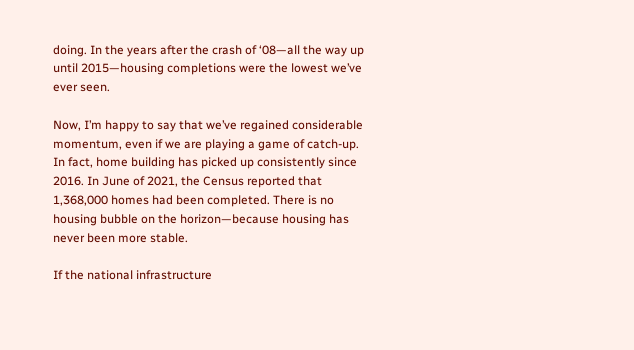doing. In the years after the crash of ‘08—all the way up until 2015—housing completions were the lowest we’ve ever seen.

Now, I’m happy to say that we’ve regained considerable momentum, even if we are playing a game of catch-up. In fact, home building has picked up consistently since 2016. In June of 2021, the Census reported that 1,368,000 homes had been completed. There is no housing bubble on the horizon—because housing has never been more stable.

If the national infrastructure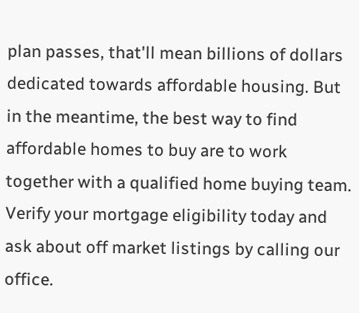plan passes, that'll mean billions of dollars dedicated towards affordable housing. But in the meantime, the best way to find affordable homes to buy are to work together with a qualified home buying team. Verify your mortgage eligibility today and ask about off market listings by calling our office.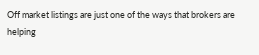Off market listings are just one of the ways that brokers are helping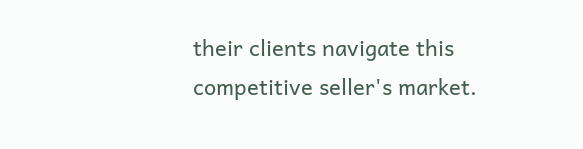their clients navigate this competitive seller's market.